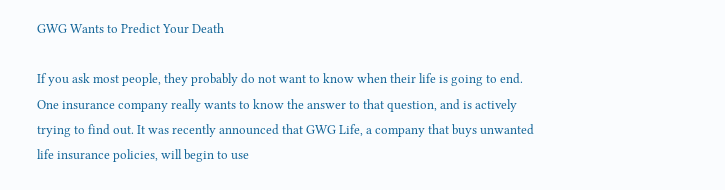GWG Wants to Predict Your Death

If you ask most people, they probably do not want to know when their life is going to end.  One insurance company really wants to know the answer to that question, and is actively trying to find out. It was recently announced that GWG Life, a company that buys unwanted life insurance policies, will begin to use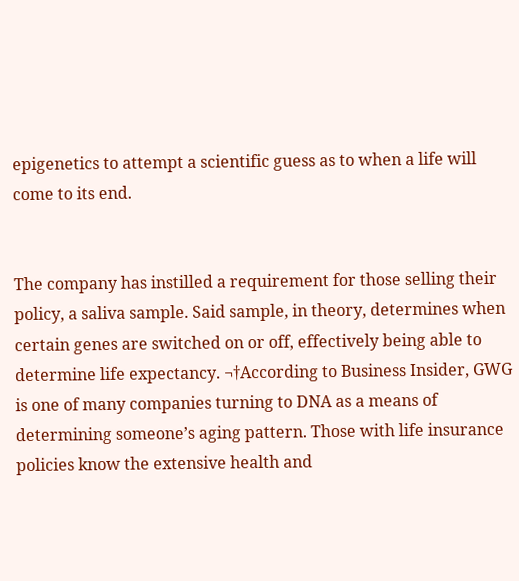epigenetics to attempt a scientific guess as to when a life will come to its end.


The company has instilled a requirement for those selling their policy, a saliva sample. Said sample, in theory, determines when certain genes are switched on or off, effectively being able to determine life expectancy. ¬†According to Business Insider, GWG is one of many companies turning to DNA as a means of determining someone’s aging pattern. Those with life insurance policies know the extensive health and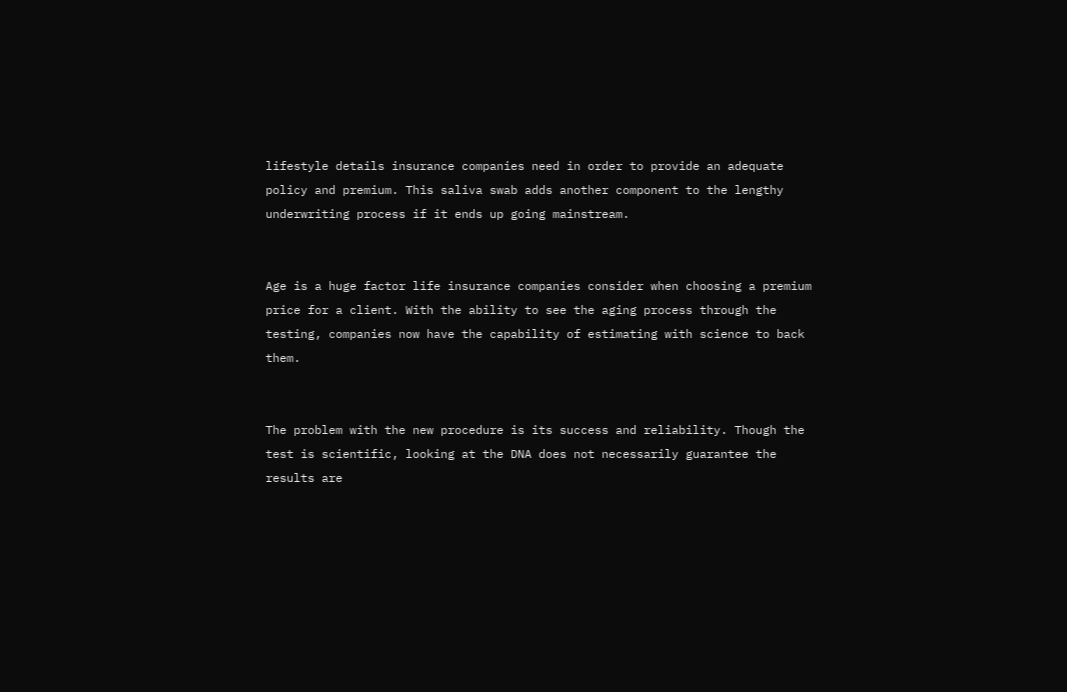lifestyle details insurance companies need in order to provide an adequate policy and premium. This saliva swab adds another component to the lengthy underwriting process if it ends up going mainstream.


Age is a huge factor life insurance companies consider when choosing a premium price for a client. With the ability to see the aging process through the testing, companies now have the capability of estimating with science to back them.


The problem with the new procedure is its success and reliability. Though the test is scientific, looking at the DNA does not necessarily guarantee the results are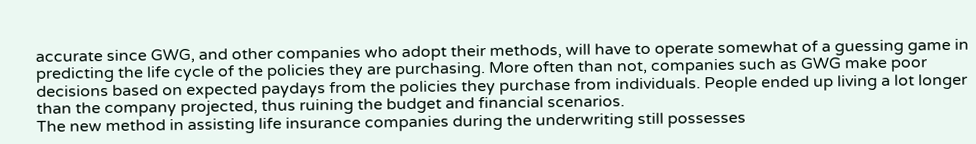accurate since GWG, and other companies who adopt their methods, will have to operate somewhat of a guessing game in predicting the life cycle of the policies they are purchasing. More often than not, companies such as GWG make poor decisions based on expected paydays from the policies they purchase from individuals. People ended up living a lot longer than the company projected, thus ruining the budget and financial scenarios.
The new method in assisting life insurance companies during the underwriting still possesses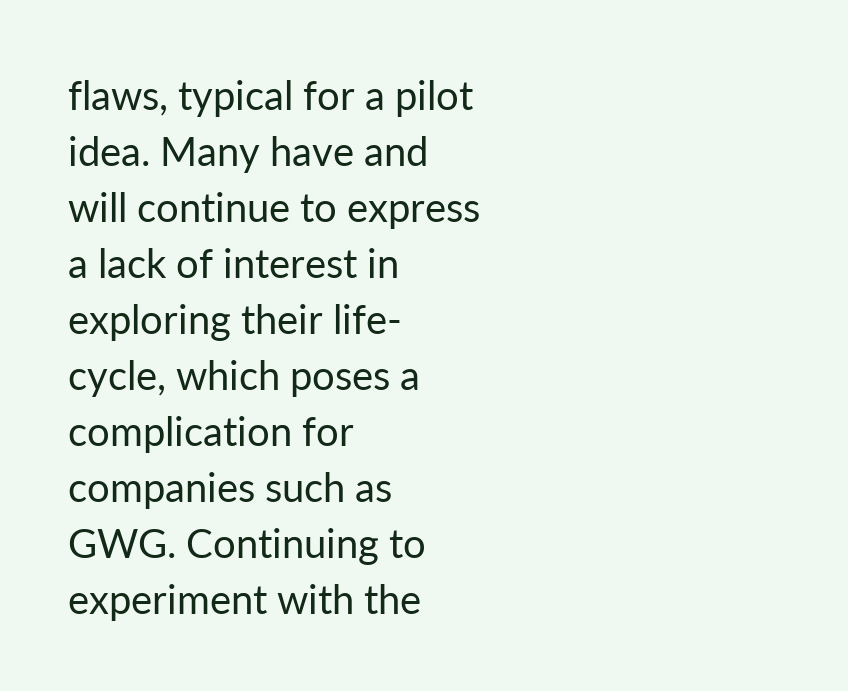flaws, typical for a pilot idea. Many have and will continue to express a lack of interest in exploring their life-cycle, which poses a complication for companies such as GWG. Continuing to experiment with the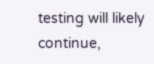testing will likely continue,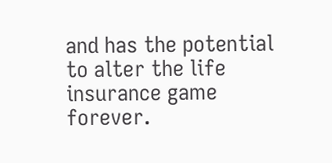and has the potential to alter the life insurance game forever.